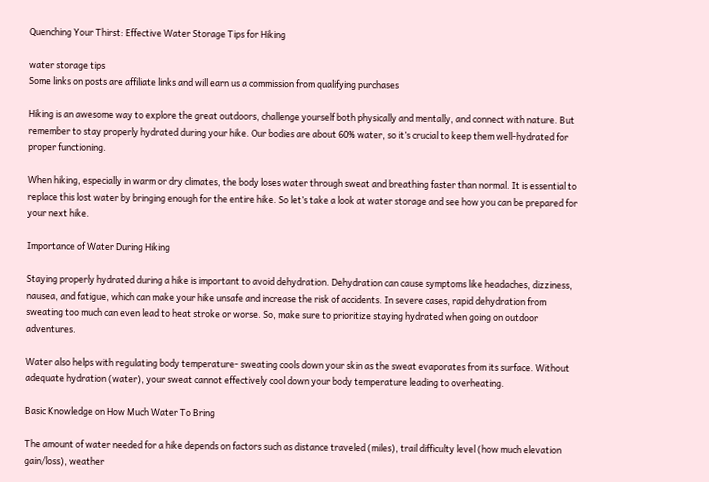Quenching Your Thirst: Effective Water Storage Tips for Hiking

water storage tips
Some links on posts are affiliate links and will earn us a commission from qualifying purchases

Hiking is an awesome way to explore the great outdoors, challenge yourself both physically and mentally, and connect with nature. But remember to stay properly hydrated during your hike. Our bodies are about 60% water, so it’s crucial to keep them well-hydrated for proper functioning.

When hiking, especially in warm or dry climates, the body loses water through sweat and breathing faster than normal. It is essential to replace this lost water by bringing enough for the entire hike. So let’s take a look at water storage and see how you can be prepared for your next hike.

Importance of Water During Hiking

Staying properly hydrated during a hike is important to avoid dehydration. Dehydration can cause symptoms like headaches, dizziness, nausea, and fatigue, which can make your hike unsafe and increase the risk of accidents. In severe cases, rapid dehydration from sweating too much can even lead to heat stroke or worse. So, make sure to prioritize staying hydrated when going on outdoor adventures.

Water also helps with regulating body temperature- sweating cools down your skin as the sweat evaporates from its surface. Without adequate hydration (water), your sweat cannot effectively cool down your body temperature leading to overheating.

Basic Knowledge on How Much Water To Bring

The amount of water needed for a hike depends on factors such as distance traveled (miles), trail difficulty level (how much elevation gain/loss), weather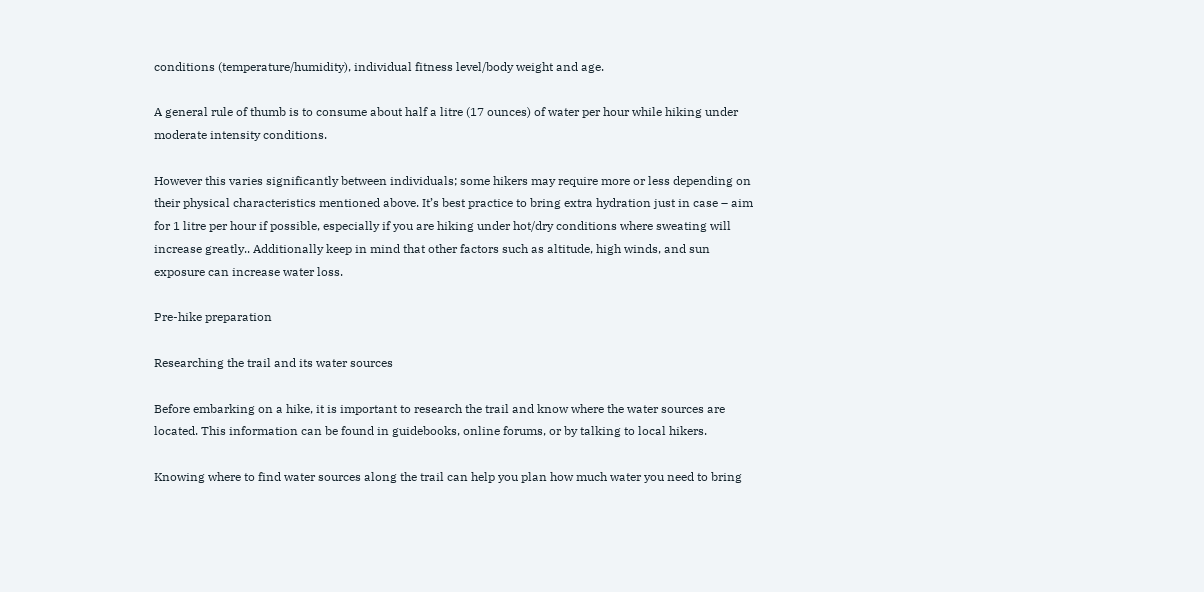conditions (temperature/humidity), individual fitness level/body weight and age.

A general rule of thumb is to consume about half a litre (17 ounces) of water per hour while hiking under moderate intensity conditions.

However this varies significantly between individuals; some hikers may require more or less depending on their physical characteristics mentioned above. It’s best practice to bring extra hydration just in case – aim for 1 litre per hour if possible, especially if you are hiking under hot/dry conditions where sweating will increase greatly.. Additionally keep in mind that other factors such as altitude, high winds, and sun exposure can increase water loss.

Pre-hike preparation

Researching the trail and its water sources

Before embarking on a hike, it is important to research the trail and know where the water sources are located. This information can be found in guidebooks, online forums, or by talking to local hikers.

Knowing where to find water sources along the trail can help you plan how much water you need to bring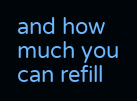and how much you can refill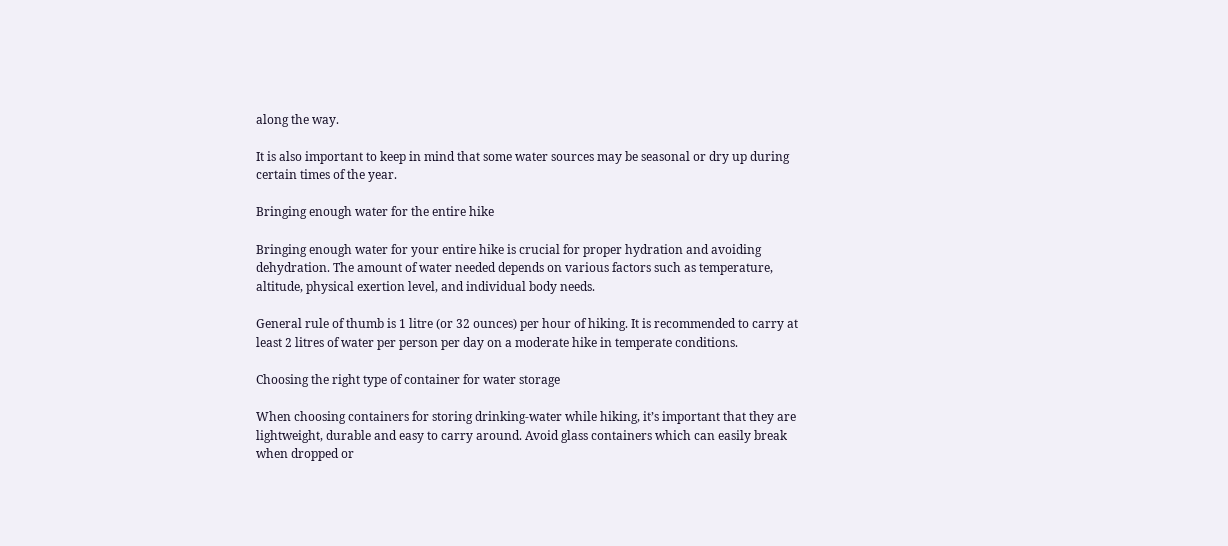along the way.

It is also important to keep in mind that some water sources may be seasonal or dry up during certain times of the year.

Bringing enough water for the entire hike

Bringing enough water for your entire hike is crucial for proper hydration and avoiding dehydration. The amount of water needed depends on various factors such as temperature, altitude, physical exertion level, and individual body needs.

General rule of thumb is 1 litre (or 32 ounces) per hour of hiking. It is recommended to carry at least 2 litres of water per person per day on a moderate hike in temperate conditions.

Choosing the right type of container for water storage

When choosing containers for storing drinking-water while hiking, it’s important that they are lightweight, durable and easy to carry around. Avoid glass containers which can easily break when dropped or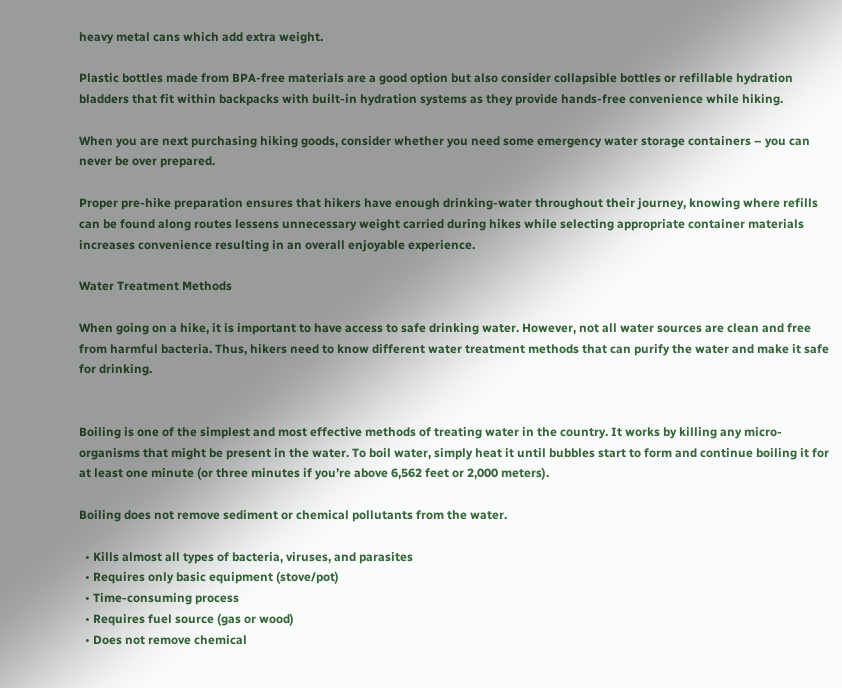heavy metal cans which add extra weight.

Plastic bottles made from BPA-free materials are a good option but also consider collapsible bottles or refillable hydration bladders that fit within backpacks with built-in hydration systems as they provide hands-free convenience while hiking.

When you are next purchasing hiking goods, consider whether you need some emergency water storage containers – you can never be over prepared.

Proper pre-hike preparation ensures that hikers have enough drinking-water throughout their journey, knowing where refills can be found along routes lessens unnecessary weight carried during hikes while selecting appropriate container materials increases convenience resulting in an overall enjoyable experience.

Water Treatment Methods

When going on a hike, it is important to have access to safe drinking water. However, not all water sources are clean and free from harmful bacteria. Thus, hikers need to know different water treatment methods that can purify the water and make it safe for drinking.


Boiling is one of the simplest and most effective methods of treating water in the country. It works by killing any micro-organisms that might be present in the water. To boil water, simply heat it until bubbles start to form and continue boiling it for at least one minute (or three minutes if you’re above 6,562 feet or 2,000 meters).

Boiling does not remove sediment or chemical pollutants from the water.

  • Kills almost all types of bacteria, viruses, and parasites
  • Requires only basic equipment (stove/pot)
  • Time-consuming process
  • Requires fuel source (gas or wood)
  • Does not remove chemical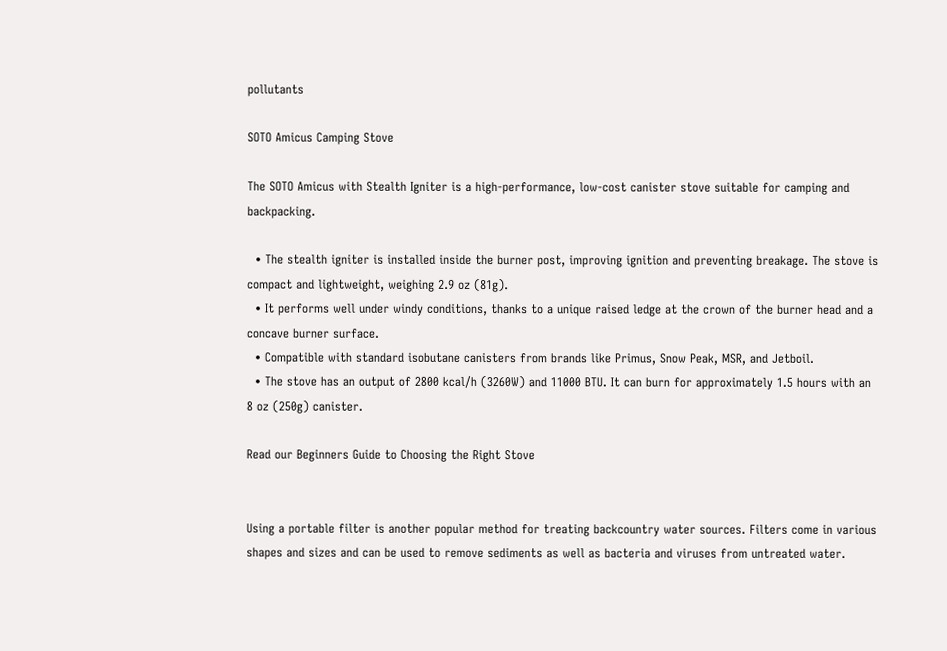pollutants

SOTO Amicus Camping Stove

The SOTO Amicus with Stealth Igniter is a high-performance, low-cost canister stove suitable for camping and backpacking.

  • The stealth igniter is installed inside the burner post, improving ignition and preventing breakage. The stove is compact and lightweight, weighing 2.9 oz (81g).
  • It performs well under windy conditions, thanks to a unique raised ledge at the crown of the burner head and a concave burner surface.
  • Compatible with standard isobutane canisters from brands like Primus, Snow Peak, MSR, and Jetboil.
  • The stove has an output of 2800 kcal/h (3260W) and 11000 BTU. It can burn for approximately 1.5 hours with an 8 oz (250g) canister.

Read our Beginners Guide to Choosing the Right Stove


Using a portable filter is another popular method for treating backcountry water sources. Filters come in various shapes and sizes and can be used to remove sediments as well as bacteria and viruses from untreated water.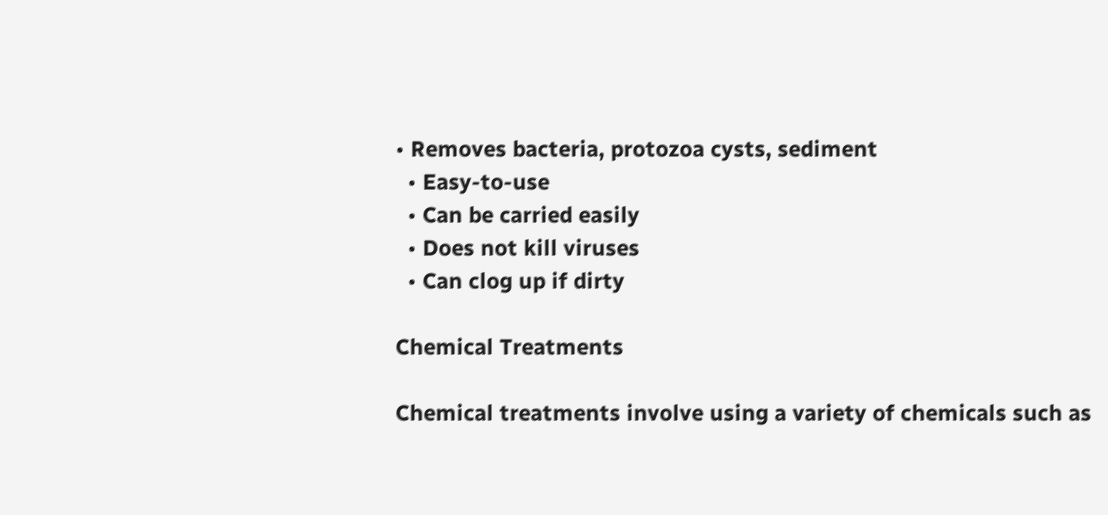• Removes bacteria, protozoa cysts, sediment
  • Easy-to-use
  • Can be carried easily
  • Does not kill viruses
  • Can clog up if dirty

Chemical Treatments

Chemical treatments involve using a variety of chemicals such as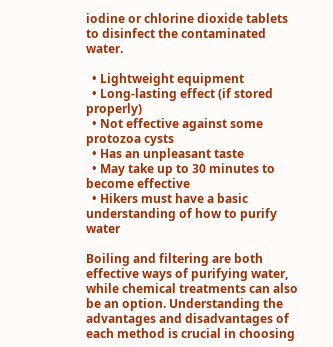iodine or chlorine dioxide tablets to disinfect the contaminated water.

  • Lightweight equipment
  • Long-lasting effect (if stored properly)
  • Not effective against some protozoa cysts
  • Has an unpleasant taste
  • May take up to 30 minutes to become effective
  • Hikers must have a basic understanding of how to purify water

Boiling and filtering are both effective ways of purifying water, while chemical treatments can also be an option. Understanding the advantages and disadvantages of each method is crucial in choosing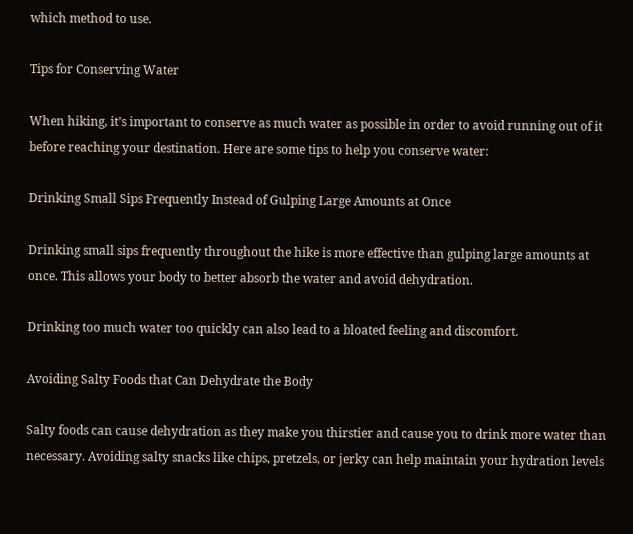which method to use.

Tips for Conserving Water

When hiking, it’s important to conserve as much water as possible in order to avoid running out of it before reaching your destination. Here are some tips to help you conserve water:

Drinking Small Sips Frequently Instead of Gulping Large Amounts at Once

Drinking small sips frequently throughout the hike is more effective than gulping large amounts at once. This allows your body to better absorb the water and avoid dehydration.

Drinking too much water too quickly can also lead to a bloated feeling and discomfort.

Avoiding Salty Foods that Can Dehydrate the Body

Salty foods can cause dehydration as they make you thirstier and cause you to drink more water than necessary. Avoiding salty snacks like chips, pretzels, or jerky can help maintain your hydration levels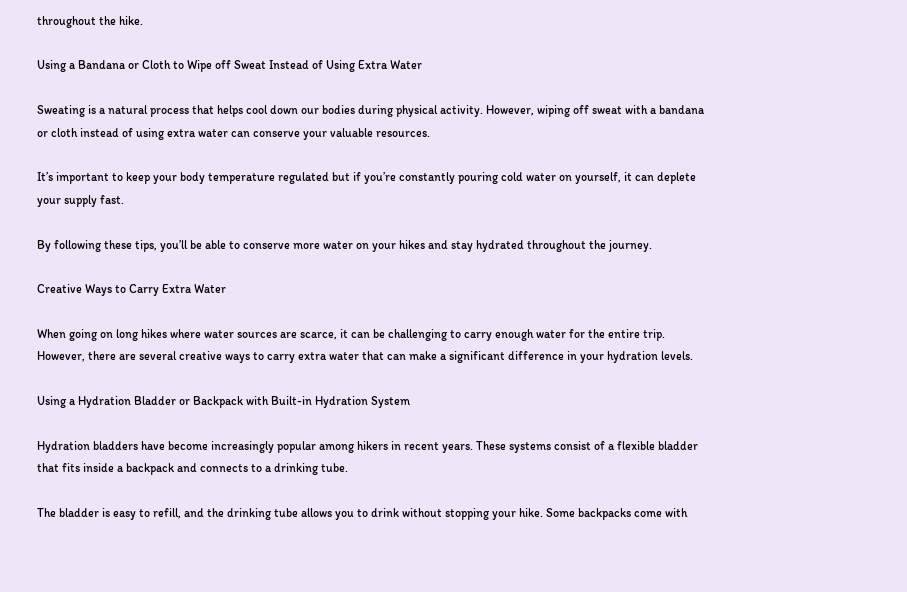throughout the hike.

Using a Bandana or Cloth to Wipe off Sweat Instead of Using Extra Water

Sweating is a natural process that helps cool down our bodies during physical activity. However, wiping off sweat with a bandana or cloth instead of using extra water can conserve your valuable resources.

It’s important to keep your body temperature regulated but if you’re constantly pouring cold water on yourself, it can deplete your supply fast.

By following these tips, you’ll be able to conserve more water on your hikes and stay hydrated throughout the journey.

Creative Ways to Carry Extra Water

When going on long hikes where water sources are scarce, it can be challenging to carry enough water for the entire trip. However, there are several creative ways to carry extra water that can make a significant difference in your hydration levels.

Using a Hydration Bladder or Backpack with Built-in Hydration System

Hydration bladders have become increasingly popular among hikers in recent years. These systems consist of a flexible bladder that fits inside a backpack and connects to a drinking tube.

The bladder is easy to refill, and the drinking tube allows you to drink without stopping your hike. Some backpacks come with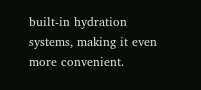built-in hydration systems, making it even more convenient.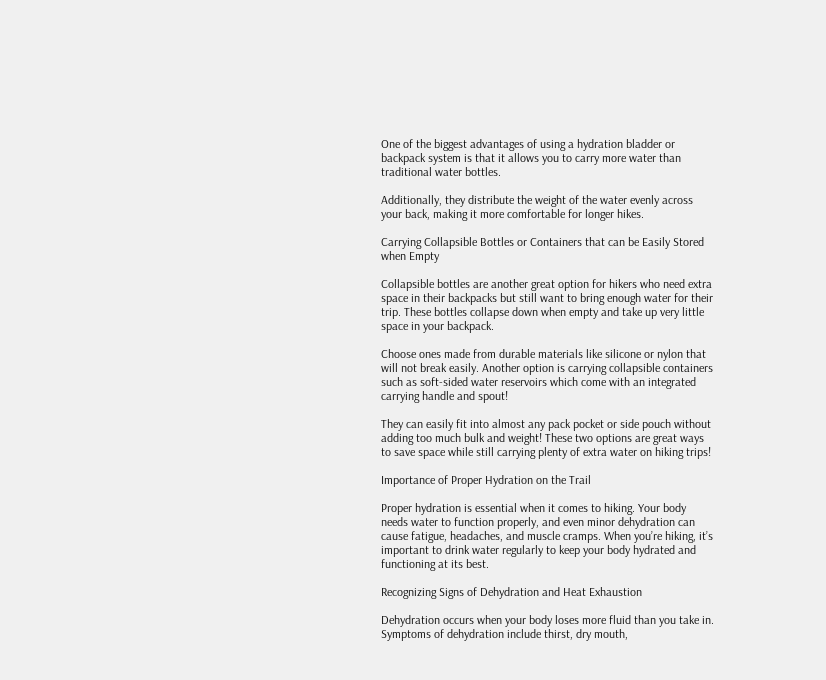One of the biggest advantages of using a hydration bladder or backpack system is that it allows you to carry more water than traditional water bottles.

Additionally, they distribute the weight of the water evenly across your back, making it more comfortable for longer hikes.

Carrying Collapsible Bottles or Containers that can be Easily Stored when Empty

Collapsible bottles are another great option for hikers who need extra space in their backpacks but still want to bring enough water for their trip. These bottles collapse down when empty and take up very little space in your backpack.

Choose ones made from durable materials like silicone or nylon that will not break easily. Another option is carrying collapsible containers such as soft-sided water reservoirs which come with an integrated carrying handle and spout!

They can easily fit into almost any pack pocket or side pouch without adding too much bulk and weight! These two options are great ways to save space while still carrying plenty of extra water on hiking trips!

Importance of Proper Hydration on the Trail

Proper hydration is essential when it comes to hiking. Your body needs water to function properly, and even minor dehydration can cause fatigue, headaches, and muscle cramps. When you’re hiking, it’s important to drink water regularly to keep your body hydrated and functioning at its best.

Recognizing Signs of Dehydration and Heat Exhaustion

Dehydration occurs when your body loses more fluid than you take in. Symptoms of dehydration include thirst, dry mouth,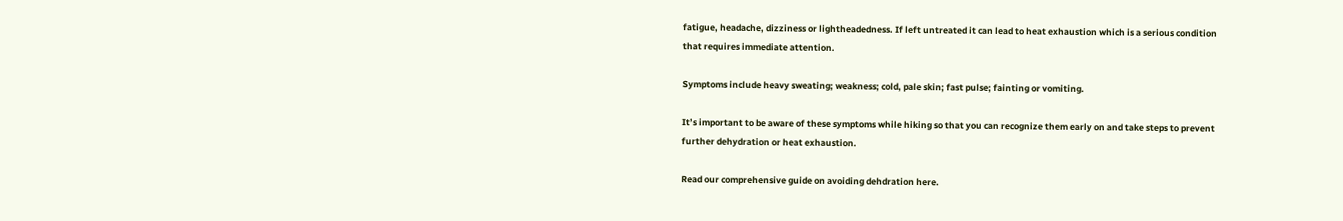fatigue, headache, dizziness or lightheadedness. If left untreated it can lead to heat exhaustion which is a serious condition that requires immediate attention.

Symptoms include heavy sweating; weakness; cold, pale skin; fast pulse; fainting or vomiting.

It’s important to be aware of these symptoms while hiking so that you can recognize them early on and take steps to prevent further dehydration or heat exhaustion.

Read our comprehensive guide on avoiding dehdration here.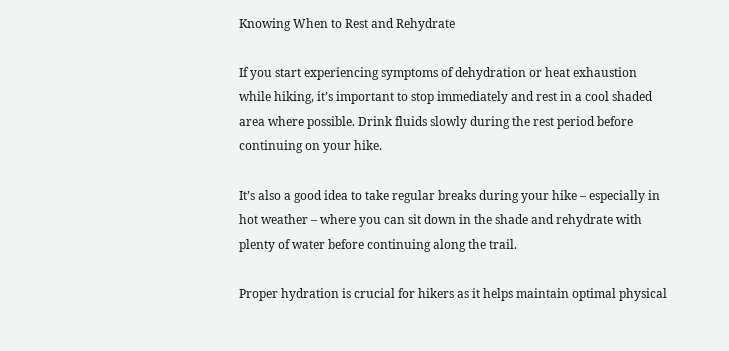Knowing When to Rest and Rehydrate

If you start experiencing symptoms of dehydration or heat exhaustion while hiking, it’s important to stop immediately and rest in a cool shaded area where possible. Drink fluids slowly during the rest period before continuing on your hike.

It’s also a good idea to take regular breaks during your hike – especially in hot weather – where you can sit down in the shade and rehydrate with plenty of water before continuing along the trail.

Proper hydration is crucial for hikers as it helps maintain optimal physical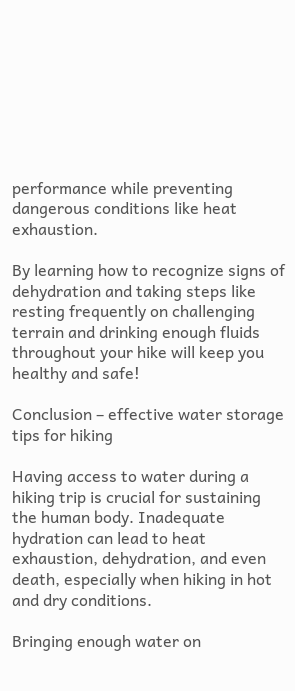performance while preventing dangerous conditions like heat exhaustion.

By learning how to recognize signs of dehydration and taking steps like resting frequently on challenging terrain and drinking enough fluids throughout your hike will keep you healthy and safe!

Conclusion – effective water storage tips for hiking

Having access to water during a hiking trip is crucial for sustaining the human body. Inadequate hydration can lead to heat exhaustion, dehydration, and even death, especially when hiking in hot and dry conditions.

Bringing enough water on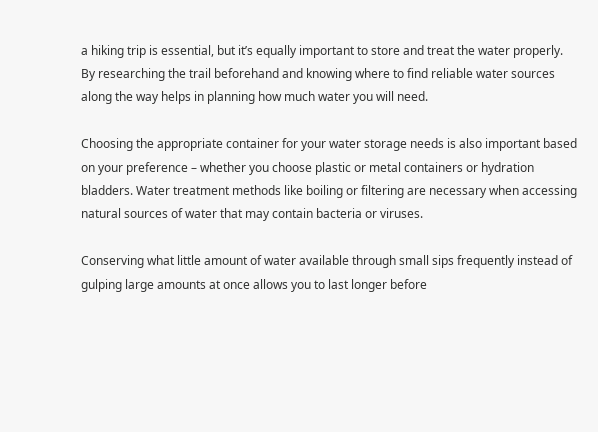a hiking trip is essential, but it’s equally important to store and treat the water properly. By researching the trail beforehand and knowing where to find reliable water sources along the way helps in planning how much water you will need.

Choosing the appropriate container for your water storage needs is also important based on your preference – whether you choose plastic or metal containers or hydration bladders. Water treatment methods like boiling or filtering are necessary when accessing natural sources of water that may contain bacteria or viruses.

Conserving what little amount of water available through small sips frequently instead of gulping large amounts at once allows you to last longer before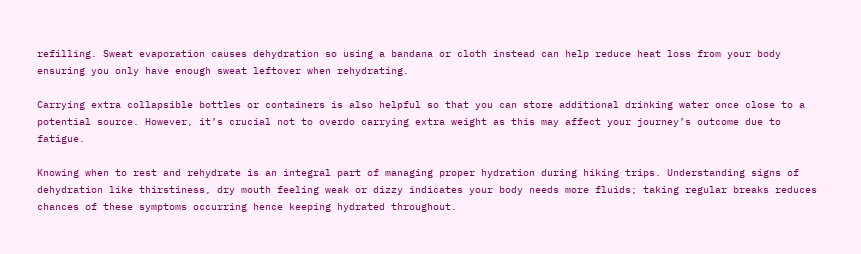refilling. Sweat evaporation causes dehydration so using a bandana or cloth instead can help reduce heat loss from your body ensuring you only have enough sweat leftover when rehydrating.

Carrying extra collapsible bottles or containers is also helpful so that you can store additional drinking water once close to a potential source. However, it’s crucial not to overdo carrying extra weight as this may affect your journey’s outcome due to fatigue.

Knowing when to rest and rehydrate is an integral part of managing proper hydration during hiking trips. Understanding signs of dehydration like thirstiness, dry mouth feeling weak or dizzy indicates your body needs more fluids; taking regular breaks reduces chances of these symptoms occurring hence keeping hydrated throughout.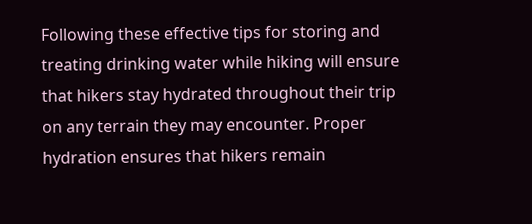Following these effective tips for storing and treating drinking water while hiking will ensure that hikers stay hydrated throughout their trip on any terrain they may encounter. Proper hydration ensures that hikers remain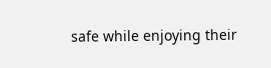safe while enjoying their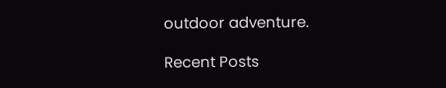outdoor adventure.

Recent Posts